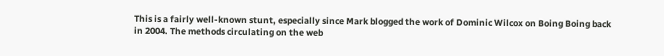This is a fairly well-known stunt, especially since Mark blogged the work of Dominic Wilcox on Boing Boing back in 2004. The methods circulating on the web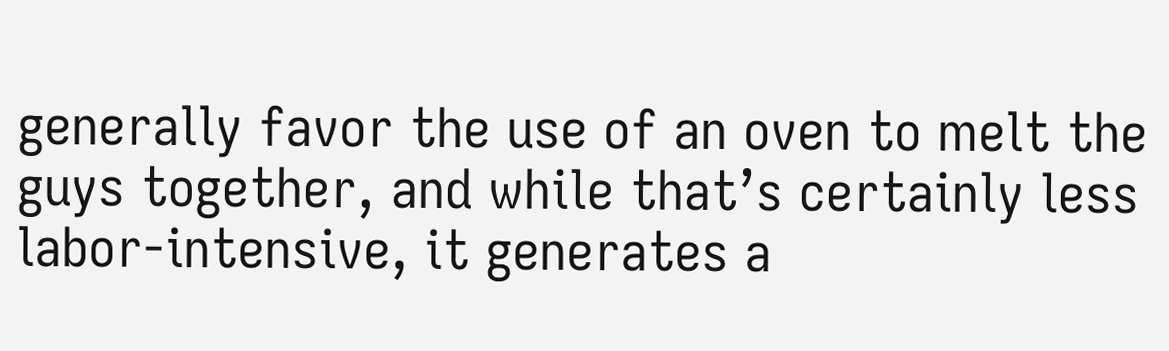generally favor the use of an oven to melt the guys together, and while that’s certainly less labor-intensive, it generates a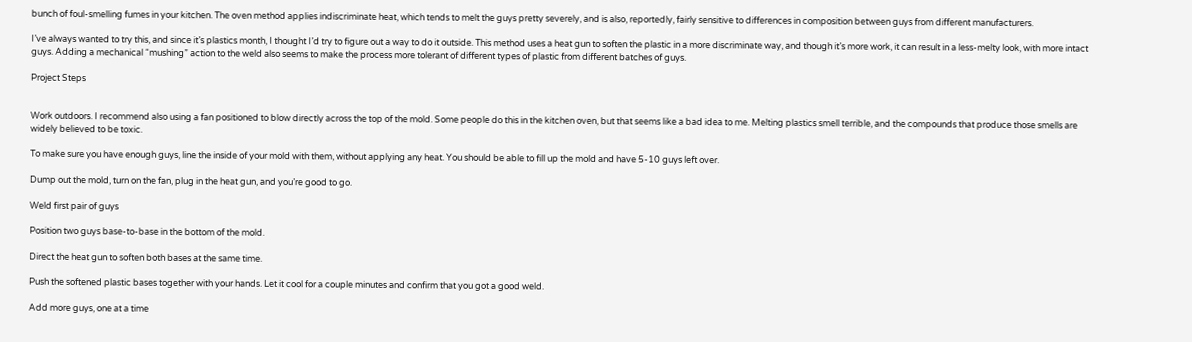bunch of foul-smelling fumes in your kitchen. The oven method applies indiscriminate heat, which tends to melt the guys pretty severely, and is also, reportedly, fairly sensitive to differences in composition between guys from different manufacturers.

I’ve always wanted to try this, and since it’s plastics month, I thought I’d try to figure out a way to do it outside. This method uses a heat gun to soften the plastic in a more discriminate way, and though it’s more work, it can result in a less-melty look, with more intact guys. Adding a mechanical “mushing” action to the weld also seems to make the process more tolerant of different types of plastic from different batches of guys.

Project Steps


Work outdoors. I recommend also using a fan positioned to blow directly across the top of the mold. Some people do this in the kitchen oven, but that seems like a bad idea to me. Melting plastics smell terrible, and the compounds that produce those smells are widely believed to be toxic.

To make sure you have enough guys, line the inside of your mold with them, without applying any heat. You should be able to fill up the mold and have 5-10 guys left over.

Dump out the mold, turn on the fan, plug in the heat gun, and you’re good to go.

Weld first pair of guys

Position two guys base-to-base in the bottom of the mold.

Direct the heat gun to soften both bases at the same time.

Push the softened plastic bases together with your hands. Let it cool for a couple minutes and confirm that you got a good weld.

Add more guys, one at a time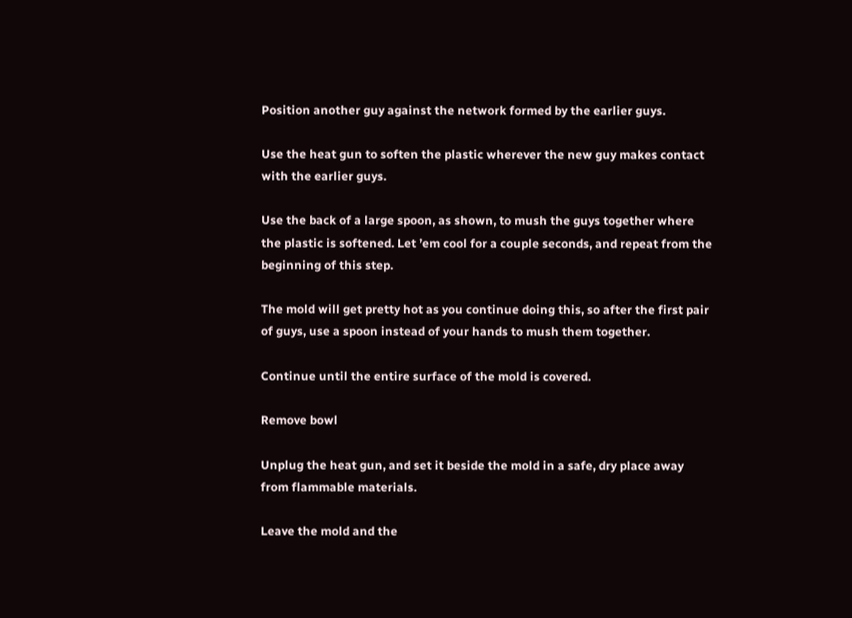Position another guy against the network formed by the earlier guys.

Use the heat gun to soften the plastic wherever the new guy makes contact with the earlier guys.

Use the back of a large spoon, as shown, to mush the guys together where the plastic is softened. Let ’em cool for a couple seconds, and repeat from the beginning of this step.

The mold will get pretty hot as you continue doing this, so after the first pair of guys, use a spoon instead of your hands to mush them together.

Continue until the entire surface of the mold is covered.

Remove bowl

Unplug the heat gun, and set it beside the mold in a safe, dry place away from flammable materials.

Leave the mold and the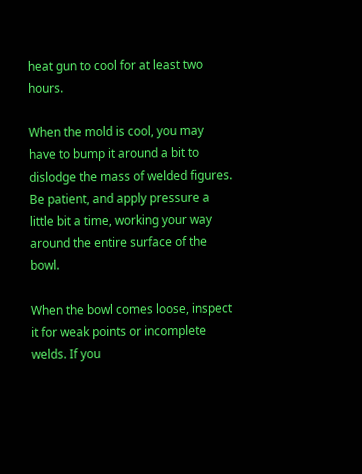heat gun to cool for at least two hours.

When the mold is cool, you may have to bump it around a bit to dislodge the mass of welded figures. Be patient, and apply pressure a little bit a time, working your way around the entire surface of the bowl.

When the bowl comes loose, inspect it for weak points or incomplete welds. If you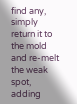find any, simply return it to the mold and re-melt the weak spot, adding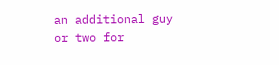an additional guy or two for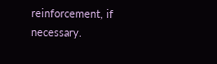reinforcement, if necessary.